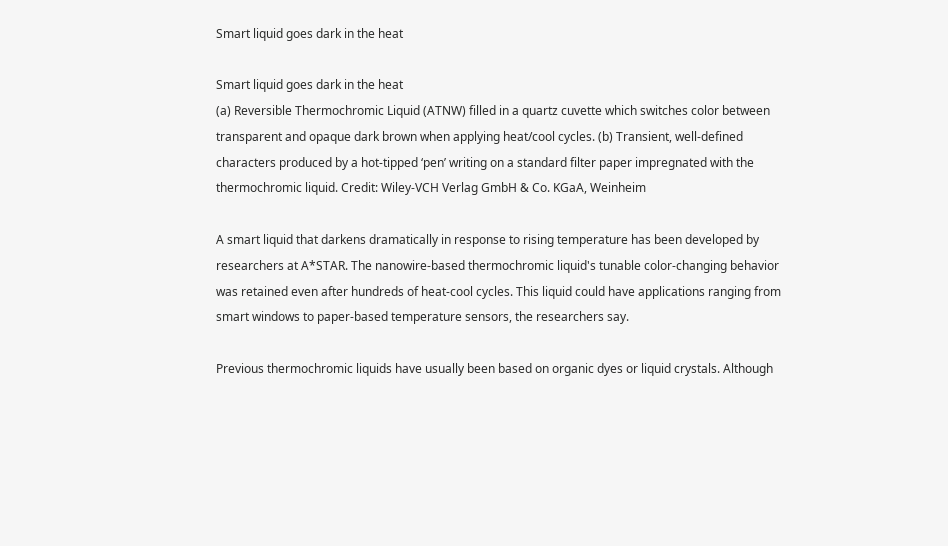Smart liquid goes dark in the heat

Smart liquid goes dark in the heat
(a) Reversible Thermochromic Liquid (ATNW) filled in a quartz cuvette which switches color between transparent and opaque dark brown when applying heat/cool cycles. (b) Transient, well-defined characters produced by a hot-tipped ‘pen’ writing on a standard filter paper impregnated with the thermochromic liquid. Credit: Wiley-VCH Verlag GmbH & Co. KGaA, Weinheim

A smart liquid that darkens dramatically in response to rising temperature has been developed by researchers at A*STAR. The nanowire-based thermochromic liquid's tunable color-changing behavior was retained even after hundreds of heat-cool cycles. This liquid could have applications ranging from smart windows to paper-based temperature sensors, the researchers say.

Previous thermochromic liquids have usually been based on organic dyes or liquid crystals. Although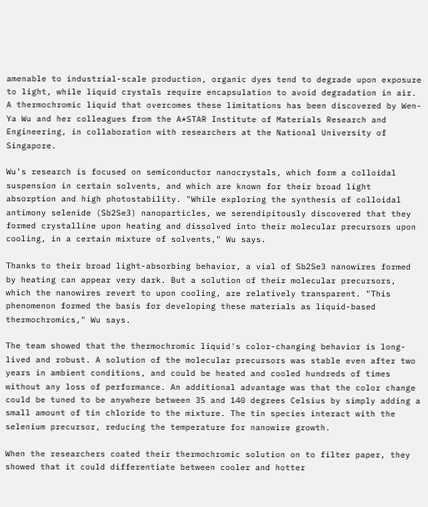amenable to industrial-scale production, organic dyes tend to degrade upon exposure to light, while liquid crystals require encapsulation to avoid degradation in air. A thermochromic liquid that overcomes these limitations has been discovered by Wen-Ya Wu and her colleagues from the A*STAR Institute of Materials Research and Engineering, in collaboration with researchers at the National University of Singapore.

Wu's research is focused on semiconductor nanocrystals, which form a colloidal suspension in certain solvents, and which are known for their broad light absorption and high photostability. "While exploring the synthesis of colloidal antimony selenide (Sb2Se3) nanoparticles, we serendipitously discovered that they formed crystalline upon heating and dissolved into their molecular precursors upon cooling, in a certain mixture of solvents," Wu says.

Thanks to their broad light-absorbing behavior, a vial of Sb2Se3 nanowires formed by heating can appear very dark. But a solution of their molecular precursors, which the nanowires revert to upon cooling, are relatively transparent. "This phenomenon formed the basis for developing these materials as liquid-based thermochromics," Wu says.

The team showed that the thermochromic liquid's color-changing behavior is long-lived and robust. A solution of the molecular precursors was stable even after two years in ambient conditions, and could be heated and cooled hundreds of times without any loss of performance. An additional advantage was that the color change could be tuned to be anywhere between 35 and 140 degrees Celsius by simply adding a small amount of tin chloride to the mixture. The tin species interact with the selenium precursor, reducing the temperature for nanowire growth.

When the researchers coated their thermochromic solution on to filter paper, they showed that it could differentiate between cooler and hotter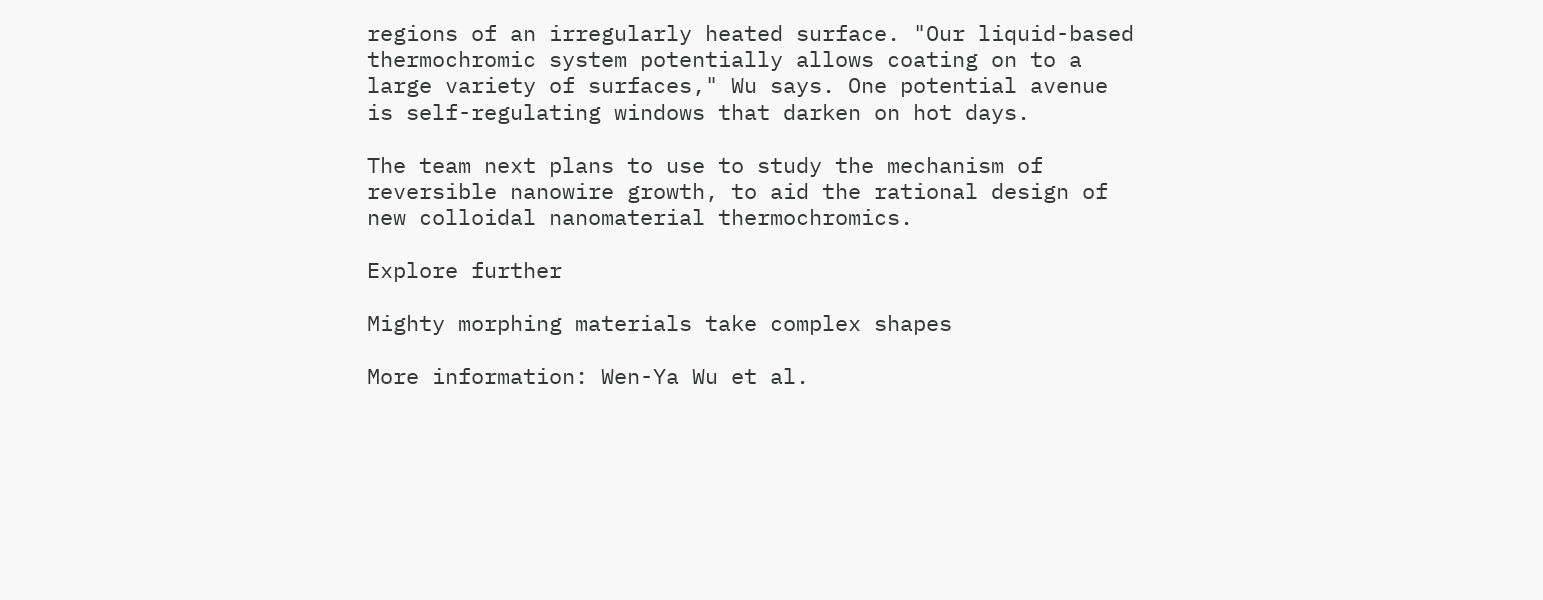regions of an irregularly heated surface. "Our liquid-based thermochromic system potentially allows coating on to a large variety of surfaces," Wu says. One potential avenue is self-regulating windows that darken on hot days.

The team next plans to use to study the mechanism of reversible nanowire growth, to aid the rational design of new colloidal nanomaterial thermochromics.

Explore further

Mighty morphing materials take complex shapes

More information: Wen-Ya Wu et al.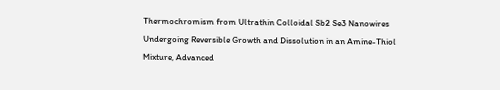Thermochromism from Ultrathin Colloidal Sb2 Se3 Nanowires Undergoing Reversible Growth and Dissolution in an Amine-Thiol Mixture, Advanced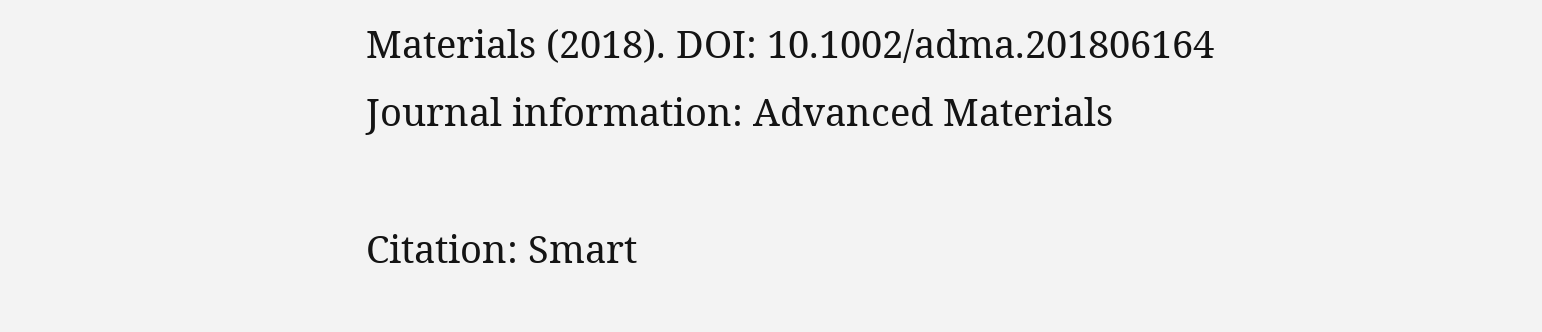Materials (2018). DOI: 10.1002/adma.201806164
Journal information: Advanced Materials

Citation: Smart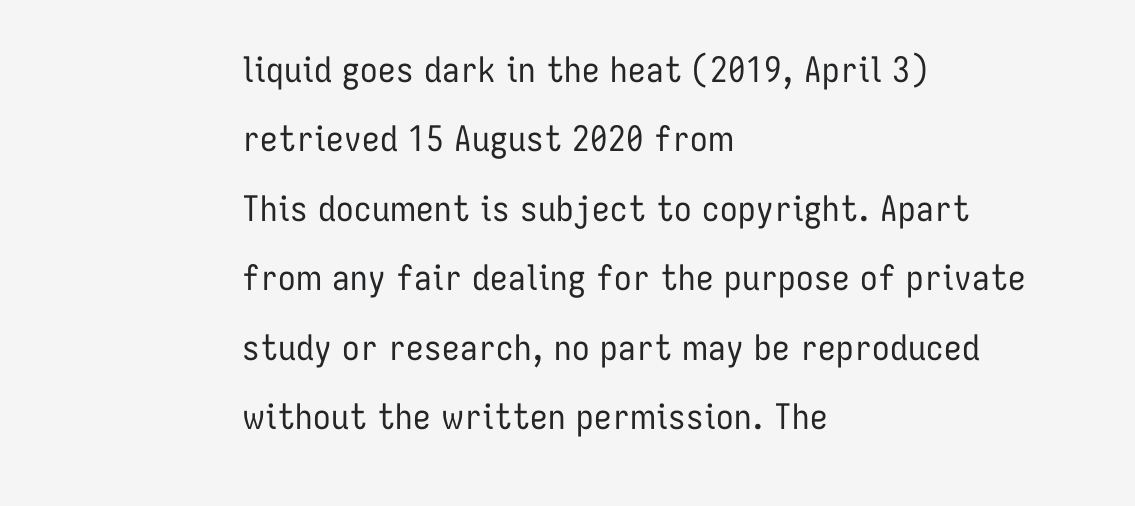liquid goes dark in the heat (2019, April 3) retrieved 15 August 2020 from
This document is subject to copyright. Apart from any fair dealing for the purpose of private study or research, no part may be reproduced without the written permission. The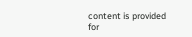content is provided for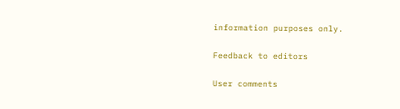information purposes only.

Feedback to editors

User comments